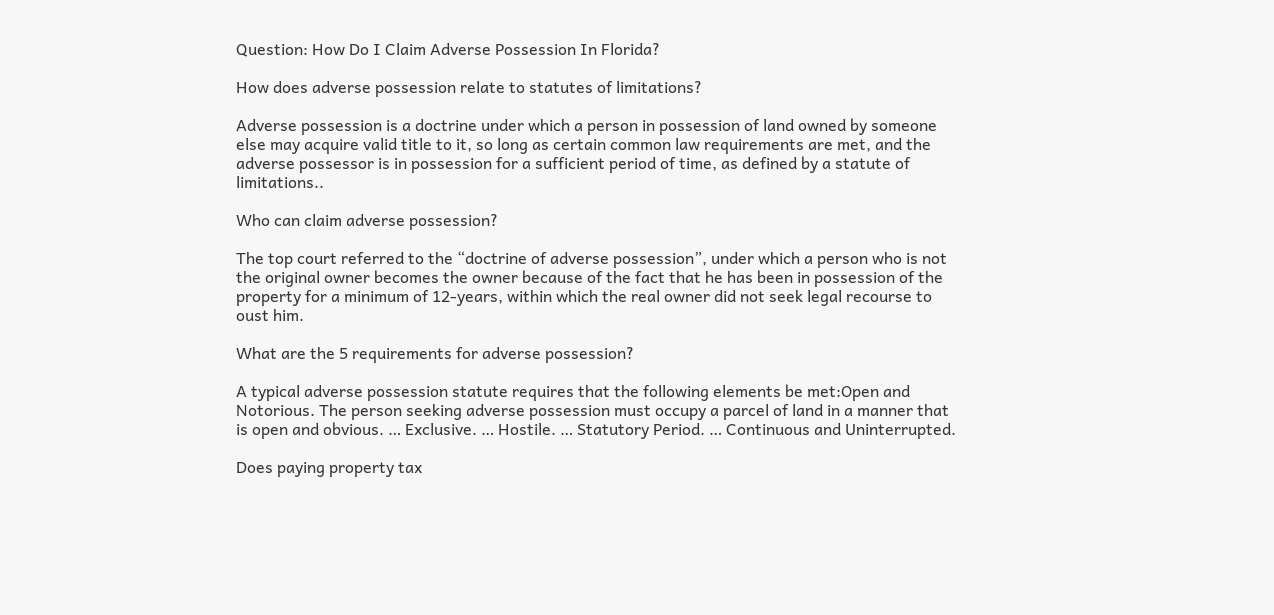Question: How Do I Claim Adverse Possession In Florida?

How does adverse possession relate to statutes of limitations?

Adverse possession is a doctrine under which a person in possession of land owned by someone else may acquire valid title to it, so long as certain common law requirements are met, and the adverse possessor is in possession for a sufficient period of time, as defined by a statute of limitations..

Who can claim adverse possession?

The top court referred to the “doctrine of adverse possession”, under which a person who is not the original owner becomes the owner because of the fact that he has been in possession of the property for a minimum of 12-years, within which the real owner did not seek legal recourse to oust him.

What are the 5 requirements for adverse possession?

A typical adverse possession statute requires that the following elements be met:Open and Notorious. The person seeking adverse possession must occupy a parcel of land in a manner that is open and obvious. … Exclusive. … Hostile. … Statutory Period. … Continuous and Uninterrupted.

Does paying property tax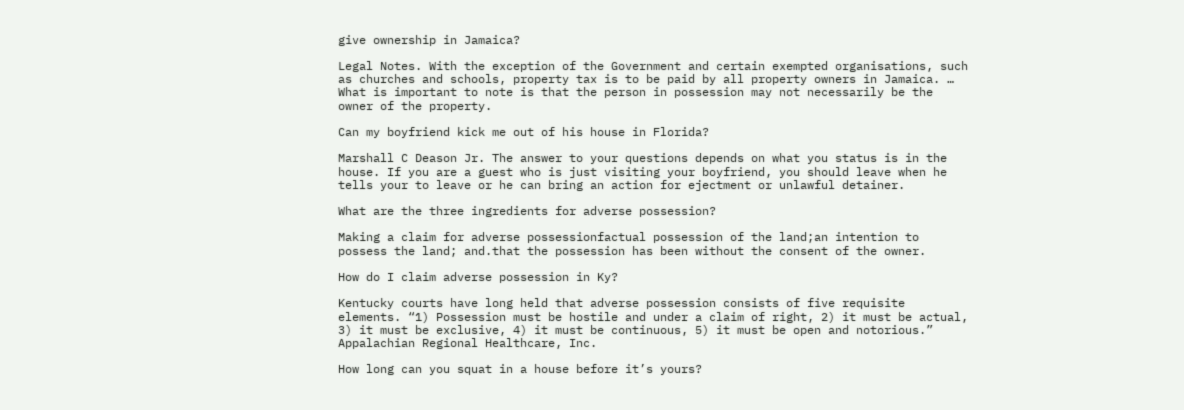give ownership in Jamaica?

Legal Notes. With the exception of the Government and certain exempted organisations, such as churches and schools, property tax is to be paid by all property owners in Jamaica. … What is important to note is that the person in possession may not necessarily be the owner of the property.

Can my boyfriend kick me out of his house in Florida?

Marshall C Deason Jr. The answer to your questions depends on what you status is in the house. If you are a guest who is just visiting your boyfriend, you should leave when he tells your to leave or he can bring an action for ejectment or unlawful detainer.

What are the three ingredients for adverse possession?

Making a claim for adverse possessionfactual possession of the land;an intention to possess the land; and.that the possession has been without the consent of the owner.

How do I claim adverse possession in Ky?

Kentucky courts have long held that adverse possession consists of five requisite elements. “1) Possession must be hostile and under a claim of right, 2) it must be actual, 3) it must be exclusive, 4) it must be continuous, 5) it must be open and notorious.” Appalachian Regional Healthcare, Inc.

How long can you squat in a house before it’s yours?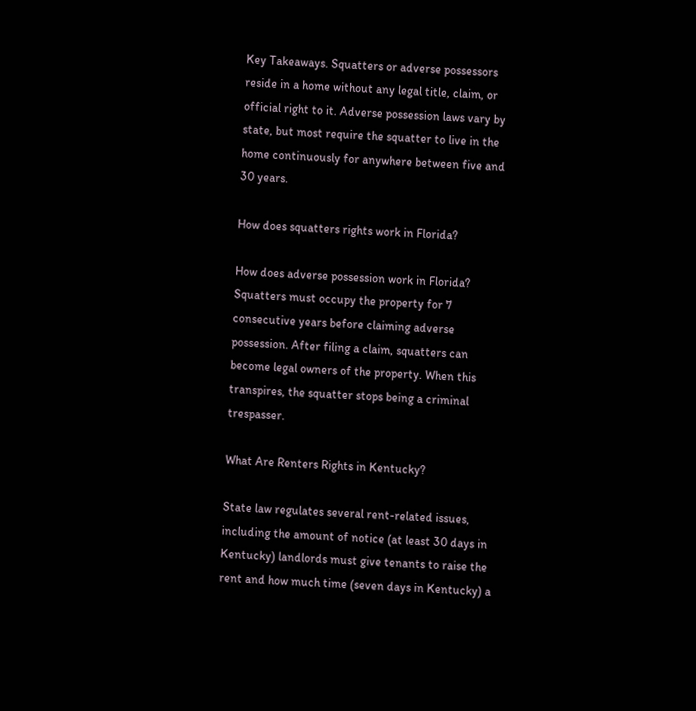Key Takeaways. Squatters or adverse possessors reside in a home without any legal title, claim, or official right to it. Adverse possession laws vary by state, but most require the squatter to live in the home continuously for anywhere between five and 30 years.

How does squatters rights work in Florida?

How does adverse possession work in Florida? Squatters must occupy the property for 7 consecutive years before claiming adverse possession. After filing a claim, squatters can become legal owners of the property. When this transpires, the squatter stops being a criminal trespasser.

What Are Renters Rights in Kentucky?

State law regulates several rent-related issues, including the amount of notice (at least 30 days in Kentucky) landlords must give tenants to raise the rent and how much time (seven days in Kentucky) a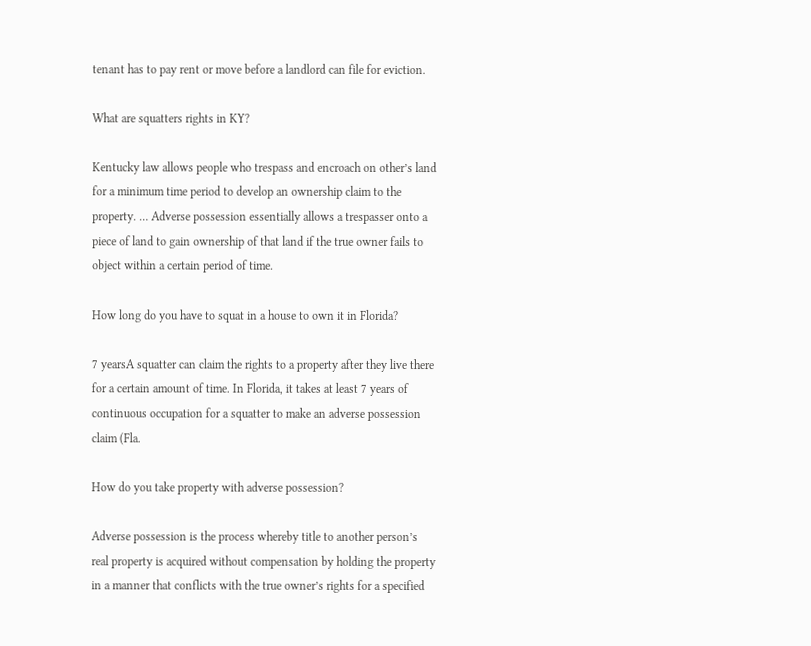tenant has to pay rent or move before a landlord can file for eviction.

What are squatters rights in KY?

Kentucky law allows people who trespass and encroach on other’s land for a minimum time period to develop an ownership claim to the property. … Adverse possession essentially allows a trespasser onto a piece of land to gain ownership of that land if the true owner fails to object within a certain period of time.

How long do you have to squat in a house to own it in Florida?

7 yearsA squatter can claim the rights to a property after they live there for a certain amount of time. In Florida, it takes at least 7 years of continuous occupation for a squatter to make an adverse possession claim (Fla.

How do you take property with adverse possession?

Adverse possession is the process whereby title to another person’s real property is acquired without compensation by holding the property in a manner that conflicts with the true owner’s rights for a specified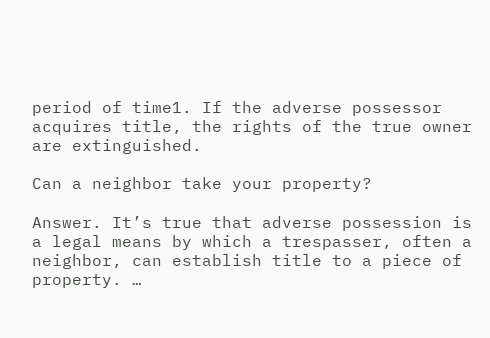period of time1. If the adverse possessor acquires title, the rights of the true owner are extinguished.

Can a neighbor take your property?

Answer. It’s true that adverse possession is a legal means by which a trespasser, often a neighbor, can establish title to a piece of property. …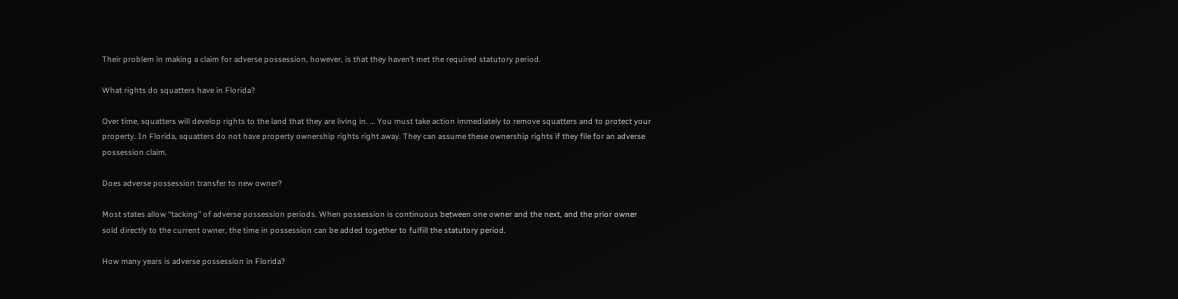Their problem in making a claim for adverse possession, however, is that they haven’t met the required statutory period.

What rights do squatters have in Florida?

Over time, squatters will develop rights to the land that they are living in. … You must take action immediately to remove squatters and to protect your property. In Florida, squatters do not have property ownership rights right away. They can assume these ownership rights if they file for an adverse possession claim.

Does adverse possession transfer to new owner?

Most states allow “tacking” of adverse possession periods. When possession is continuous between one owner and the next, and the prior owner sold directly to the current owner, the time in possession can be added together to fulfill the statutory period.

How many years is adverse possession in Florida?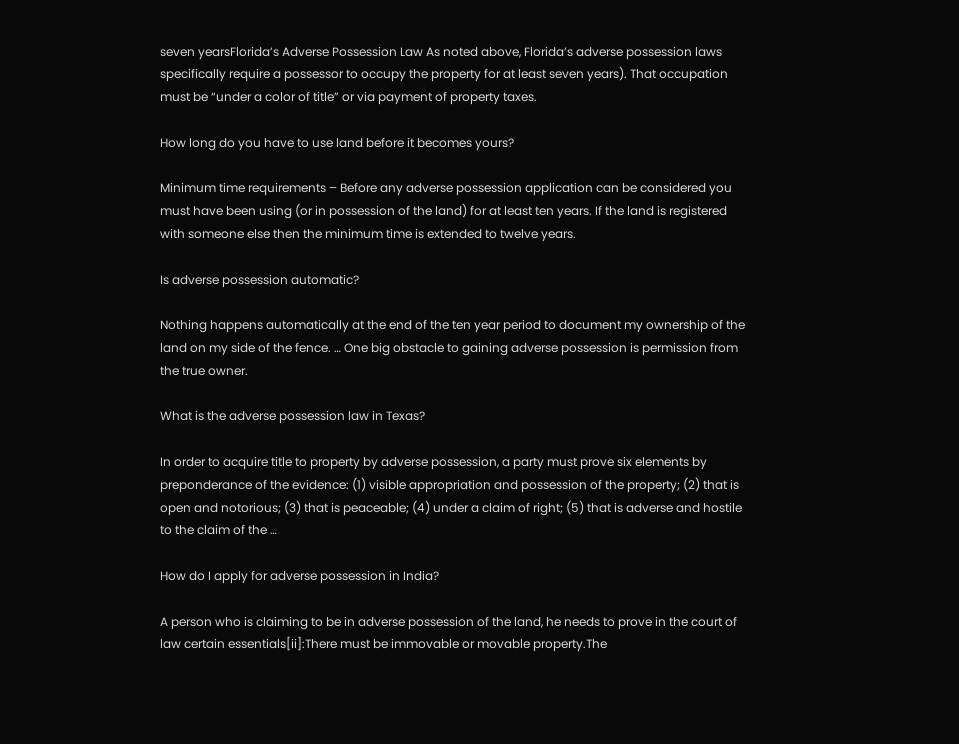seven yearsFlorida’s Adverse Possession Law As noted above, Florida’s adverse possession laws specifically require a possessor to occupy the property for at least seven years). That occupation must be “under a color of title” or via payment of property taxes.

How long do you have to use land before it becomes yours?

Minimum time requirements – Before any adverse possession application can be considered you must have been using (or in possession of the land) for at least ten years. If the land is registered with someone else then the minimum time is extended to twelve years.

Is adverse possession automatic?

Nothing happens automatically at the end of the ten year period to document my ownership of the land on my side of the fence. … One big obstacle to gaining adverse possession is permission from the true owner.

What is the adverse possession law in Texas?

In order to acquire title to property by adverse possession, a party must prove six elements by preponderance of the evidence: (1) visible appropriation and possession of the property; (2) that is open and notorious; (3) that is peaceable; (4) under a claim of right; (5) that is adverse and hostile to the claim of the …

How do I apply for adverse possession in India?

A person who is claiming to be in adverse possession of the land, he needs to prove in the court of law certain essentials[ii]:There must be immovable or movable property.The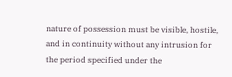nature of possession must be visible, hostile, and in continuity without any intrusion for the period specified under the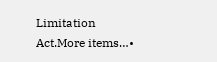Limitation Act.More items…•